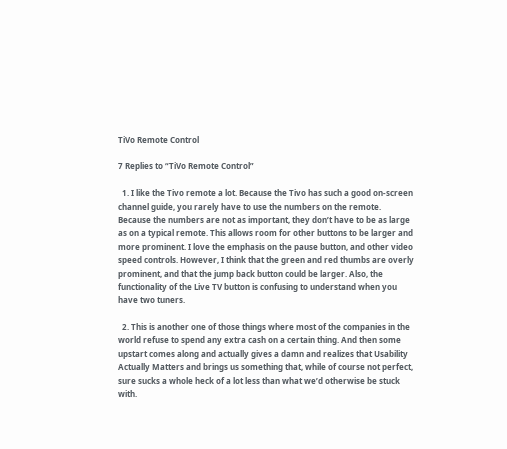TiVo Remote Control

7 Replies to “TiVo Remote Control”

  1. I like the Tivo remote a lot. Because the Tivo has such a good on-screen channel guide, you rarely have to use the numbers on the remote. Because the numbers are not as important, they don’t have to be as large as on a typical remote. This allows room for other buttons to be larger and more prominent. I love the emphasis on the pause button, and other video speed controls. However, I think that the green and red thumbs are overly prominent, and that the jump back button could be larger. Also, the functionality of the Live TV button is confusing to understand when you have two tuners.

  2. This is another one of those things where most of the companies in the world refuse to spend any extra cash on a certain thing. And then some upstart comes along and actually gives a damn and realizes that Usability Actually Matters and brings us something that, while of course not perfect, sure sucks a whole heck of a lot less than what we’d otherwise be stuck with.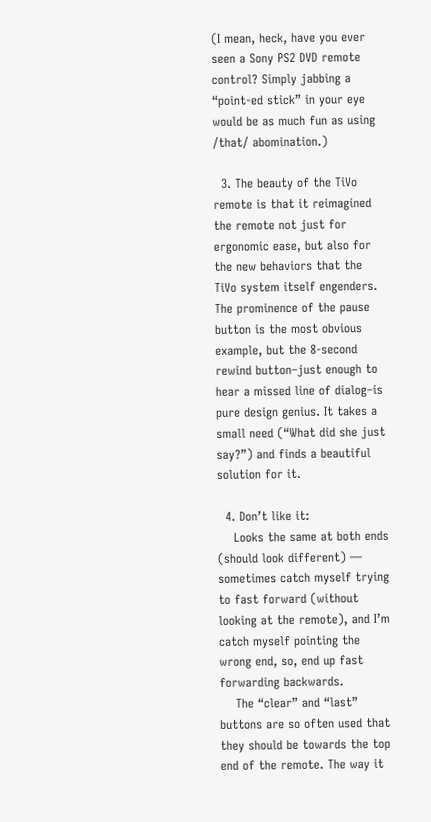(I mean, heck, have you ever seen a Sony PS2 DVD remote control? Simply jabbing a “point-ed stick” in your eye would be as much fun as using /that/ abomination.)

  3. The beauty of the TiVo remote is that it reimagined the remote not just for ergonomic ease, but also for the new behaviors that the TiVo system itself engenders. The prominence of the pause button is the most obvious example, but the 8-second rewind button–just enough to hear a missed line of dialog–is pure design genius. It takes a small need (“What did she just say?”) and finds a beautiful solution for it.

  4. Don’t like it:
    Looks the same at both ends (should look different) — sometimes catch myself trying to fast forward (without looking at the remote), and I’m catch myself pointing the wrong end, so, end up fast forwarding backwards.
    The “clear” and “last” buttons are so often used that they should be towards the top end of the remote. The way it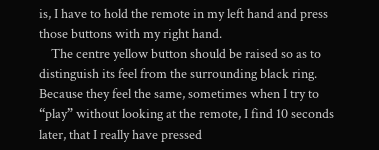is, I have to hold the remote in my left hand and press those buttons with my right hand.
    The centre yellow button should be raised so as to distinguish its feel from the surrounding black ring. Because they feel the same, sometimes when I try to “play” without looking at the remote, I find 10 seconds later, that I really have pressed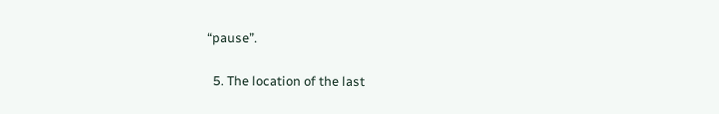“pause”.

  5. The location of the last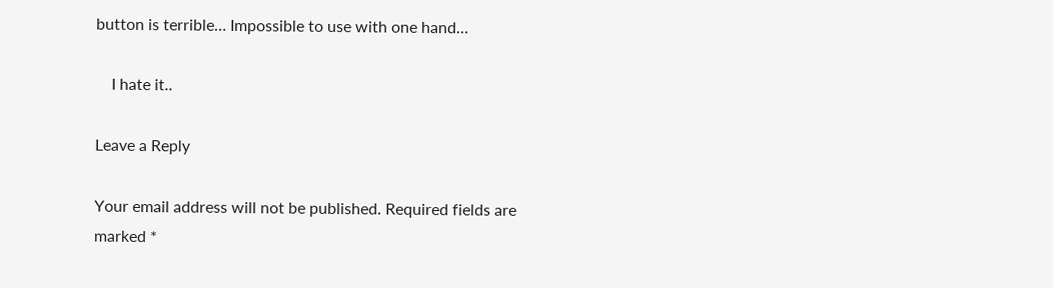button is terrible… Impossible to use with one hand…

    I hate it..

Leave a Reply

Your email address will not be published. Required fields are marked *